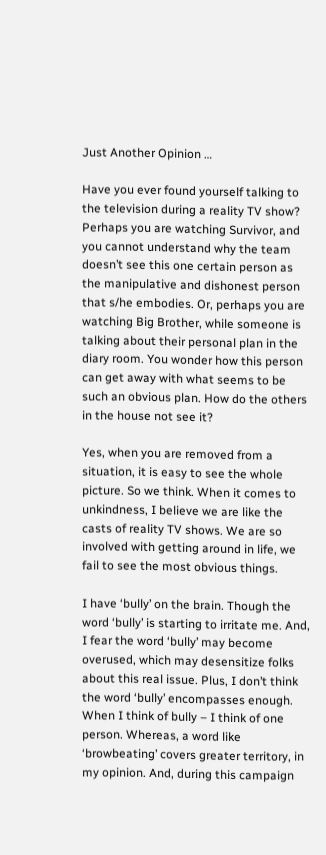Just Another Opinion …

Have you ever found yourself talking to the television during a reality TV show? Perhaps you are watching Survivor, and you cannot understand why the team doesn’t see this one certain person as the manipulative and dishonest person that s/he embodies. Or, perhaps you are watching Big Brother, while someone is talking about their personal plan in the diary room. You wonder how this person can get away with what seems to be such an obvious plan. How do the others in the house not see it?

Yes, when you are removed from a situation, it is easy to see the whole picture. So we think. When it comes to unkindness, I believe we are like the casts of reality TV shows. We are so involved with getting around in life, we fail to see the most obvious things.

I have ‘bully’ on the brain. Though the word ‘bully’ is starting to irritate me. And, I fear the word ‘bully’ may become overused, which may desensitize folks about this real issue. Plus, I don’t think the word ‘bully’ encompasses enough. When I think of bully – I think of one person. Whereas, a word like ‘browbeating’ covers greater territory, in my opinion. And, during this campaign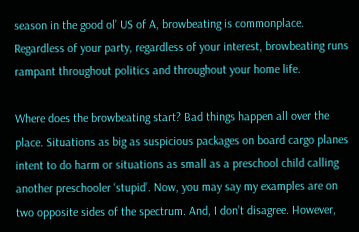season in the good ol’ US of A, browbeating is commonplace. Regardless of your party, regardless of your interest, browbeating runs rampant throughout politics and throughout your home life.

Where does the browbeating start? Bad things happen all over the place. Situations as big as suspicious packages on board cargo planes intent to do harm or situations as small as a preschool child calling another preschooler ‘stupid’. Now, you may say my examples are on two opposite sides of the spectrum. And, I don’t disagree. However,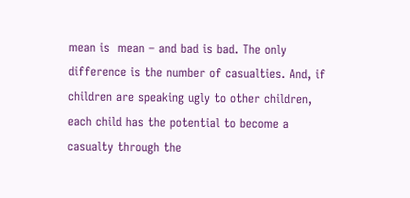mean is  mean – and bad is bad. The only difference is the number of casualties. And, if children are speaking ugly to other children, each child has the potential to become a casualty through the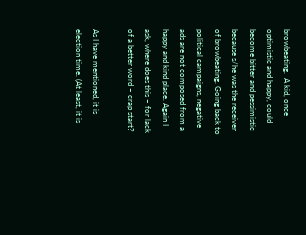browbeating.  A kid, once optimistic and happy, could become bitter and pessimistic because s/he was the receiver of browbeating. Going back to political campaigns, negative ads are not composed from a happy and kind place. Again I ask, where does this – for lack of a better word – crap start?

As I have mentioned, it is election time. (At least, it is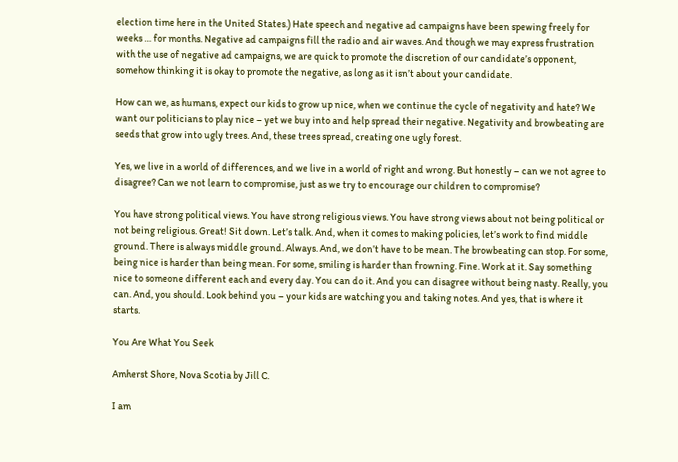election time here in the United States.) Hate speech and negative ad campaigns have been spewing freely for weeks … for months. Negative ad campaigns fill the radio and air waves. And though we may express frustration with the use of negative ad campaigns, we are quick to promote the discretion of our candidate’s opponent, somehow thinking it is okay to promote the negative, as long as it isn’t about your candidate.

How can we, as humans, expect our kids to grow up nice, when we continue the cycle of negativity and hate? We want our politicians to play nice – yet we buy into and help spread their negative. Negativity and browbeating are seeds that grow into ugly trees. And, these trees spread, creating one ugly forest.

Yes, we live in a world of differences, and we live in a world of right and wrong. But honestly – can we not agree to disagree? Can we not learn to compromise, just as we try to encourage our children to compromise?

You have strong political views. You have strong religious views. You have strong views about not being political or not being religious. Great! Sit down. Let’s talk. And, when it comes to making policies, let’s work to find middle ground. There is always middle ground. Always. And, we don’t have to be mean. The browbeating can stop. For some, being nice is harder than being mean. For some, smiling is harder than frowning. Fine. Work at it. Say something nice to someone different each and every day. You can do it. And you can disagree without being nasty. Really, you can. And, you should. Look behind you – your kids are watching you and taking notes. And yes, that is where it starts.

You Are What You Seek

Amherst Shore, Nova Scotia by Jill C.

I am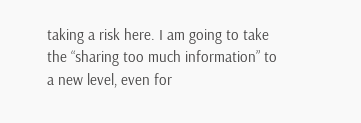taking a risk here. I am going to take the “sharing too much information” to a new level, even for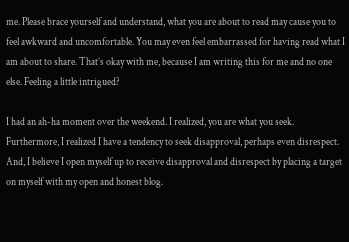me. Please brace yourself and understand, what you are about to read may cause you to feel awkward and uncomfortable. You may even feel embarrassed for having read what I am about to share. That’s okay with me, because I am writing this for me and no one else. Feeling a little intrigued?

I had an ah-ha moment over the weekend. I realized, you are what you seek. Furthermore, I realized I have a tendency to seek disapproval, perhaps even disrespect. And, I believe I open myself up to receive disapproval and disrespect by placing a target on myself with my open and honest blog.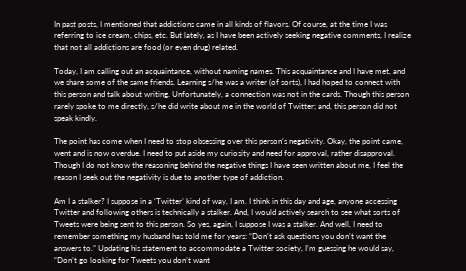In past posts, I mentioned that addictions came in all kinds of flavors. Of course, at the time I was referring to ice cream, chips, etc. But lately, as I have been actively seeking negative comments, I realize that not all addictions are food (or even drug) related.

Today, I am calling out an acquaintance, without naming names. This acquaintance and I have met, and we share some of the same friends. Learning s/he was a writer (of sorts), I had hoped to connect with this person and talk about writing. Unfortunately, a connection was not in the cards. Though this person rarely spoke to me directly, s/he did write about me in the world of Twitter; and, this person did not speak kindly.

The point has come when I need to stop obsessing over this person’s negativity. Okay, the point came, went and is now overdue. I need to put aside my curiosity and need for approval, rather disapproval. Though I do not know the reasoning behind the negative things I have seen written about me, I feel the reason I seek out the negativity is due to another type of addiction.

Am I a stalker? I suppose in a ‘Twitter’ kind of way, I am. I think in this day and age, anyone accessing Twitter and following others is technically a stalker. And, I would actively search to see what sorts of Tweets were being sent to this person. So yes, again, I suppose I was a stalker. And well, I need to remember something my husband has told me for years: “Don’t ask questions you don’t want the answers to.” Updating his statement to accommodate a Twitter society, I’m guessing he would say, “Don’t go looking for Tweets you don’t want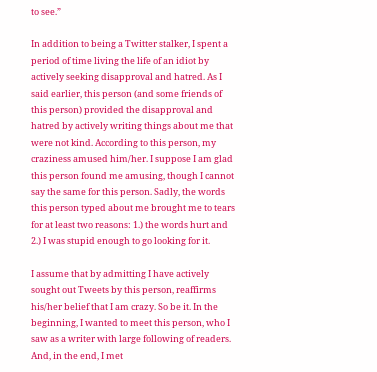to see.”

In addition to being a Twitter stalker, I spent a period of time living the life of an idiot by actively seeking disapproval and hatred. As I said earlier, this person (and some friends of this person) provided the disapproval and hatred by actively writing things about me that were not kind. According to this person, my craziness amused him/her. I suppose I am glad this person found me amusing, though I cannot say the same for this person. Sadly, the words this person typed about me brought me to tears for at least two reasons: 1.) the words hurt and 2.) I was stupid enough to go looking for it.

I assume that by admitting I have actively sought out Tweets by this person, reaffirms his/her belief that I am crazy. So be it. In the beginning, I wanted to meet this person, who I saw as a writer with large following of readers. And, in the end, I met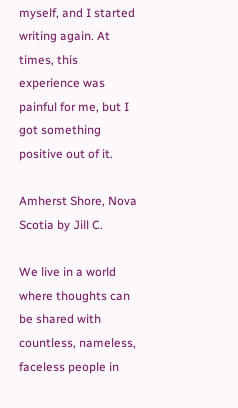myself, and I started writing again. At times, this experience was painful for me, but I got something positive out of it.

Amherst Shore, Nova Scotia by Jill C.

We live in a world where thoughts can be shared with countless, nameless, faceless people in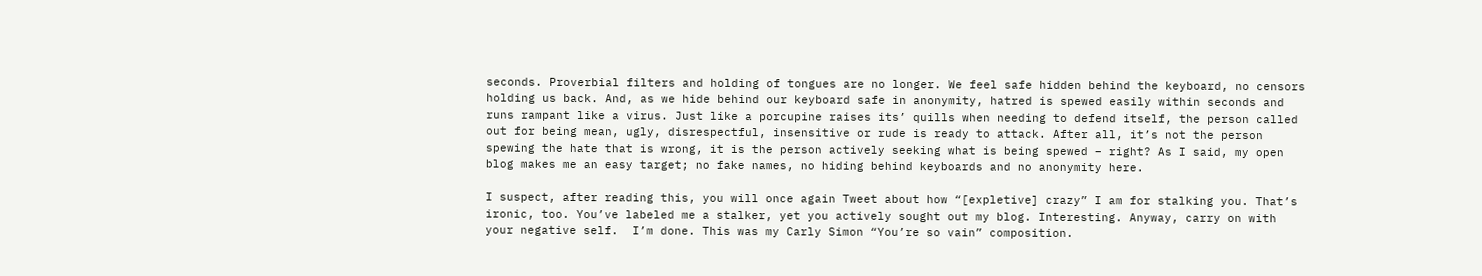seconds. Proverbial filters and holding of tongues are no longer. We feel safe hidden behind the keyboard, no censors holding us back. And, as we hide behind our keyboard safe in anonymity, hatred is spewed easily within seconds and runs rampant like a virus. Just like a porcupine raises its’ quills when needing to defend itself, the person called out for being mean, ugly, disrespectful, insensitive or rude is ready to attack. After all, it’s not the person spewing the hate that is wrong, it is the person actively seeking what is being spewed – right? As I said, my open blog makes me an easy target; no fake names, no hiding behind keyboards and no anonymity here.

I suspect, after reading this, you will once again Tweet about how “[expletive] crazy” I am for stalking you. That’s ironic, too. You’ve labeled me a stalker, yet you actively sought out my blog. Interesting. Anyway, carry on with your negative self.  I’m done. This was my Carly Simon “You’re so vain” composition.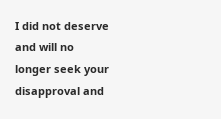I did not deserve and will no longer seek your disapproval and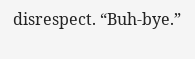disrespect. “Buh-bye.”